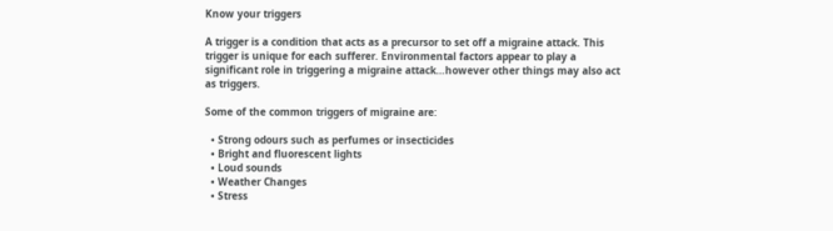Know your triggers

A trigger is a condition that acts as a precursor to set off a migraine attack. This trigger is unique for each sufferer. Environmental factors appear to play a significant role in triggering a migraine attack…however other things may also act as triggers.

Some of the common triggers of migraine are:

  • Strong odours such as perfumes or insecticides
  • Bright and fluorescent lights
  • Loud sounds
  • Weather Changes
  • Stress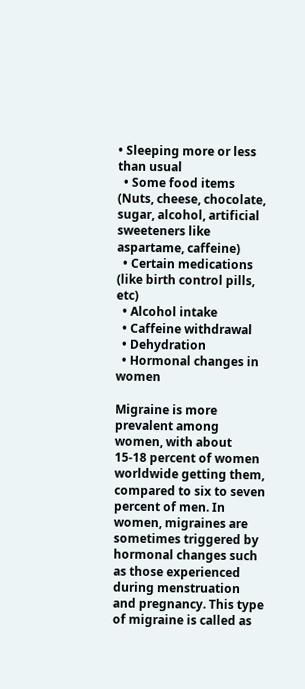• Sleeping more or less than usual
  • Some food items (Nuts, cheese, chocolate, sugar, alcohol, artificial sweeteners like aspartame, caffeine)
  • Certain medications (like birth control pills, etc)
  • Alcohol intake
  • Caffeine withdrawal
  • Dehydration
  • Hormonal changes in women

Migraine is more prevalent among women, with about 15-18 percent of women worldwide getting them, compared to six to seven percent of men. In women, migraines are sometimes triggered by hormonal changes such as those experienced during menstruation and pregnancy. This type of migraine is called as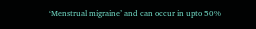‘Menstrual migraine’ and can occur in upto 50%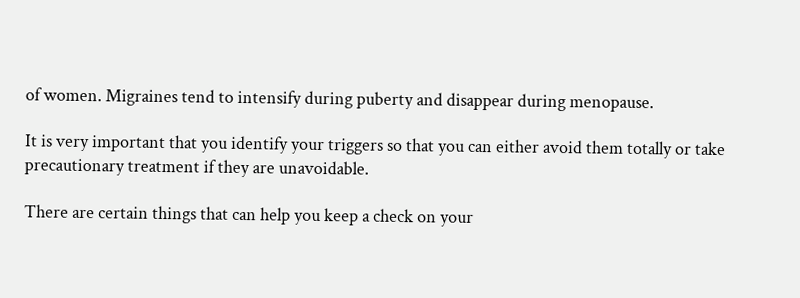of women. Migraines tend to intensify during puberty and disappear during menopause.

It is very important that you identify your triggers so that you can either avoid them totally or take precautionary treatment if they are unavoidable.

There are certain things that can help you keep a check on your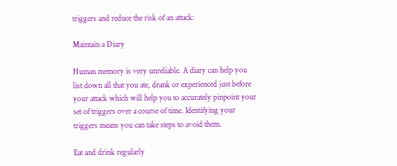triggers and reduce the risk of an attack:

Maintain a Diary

Human memory is very unreliable. A diary can help you list down all that you ate, drank or experienced just before your attack which will help you to accurately pinpoint your set of triggers over a course of time. Identifying your triggers means you can take steps to avoid them.

Eat and drink regularly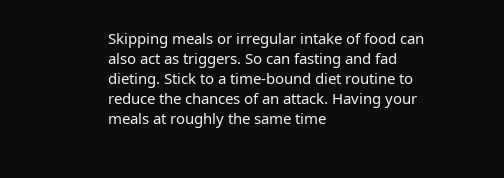Skipping meals or irregular intake of food can also act as triggers. So can fasting and fad dieting. Stick to a time-bound diet routine to reduce the chances of an attack. Having your meals at roughly the same time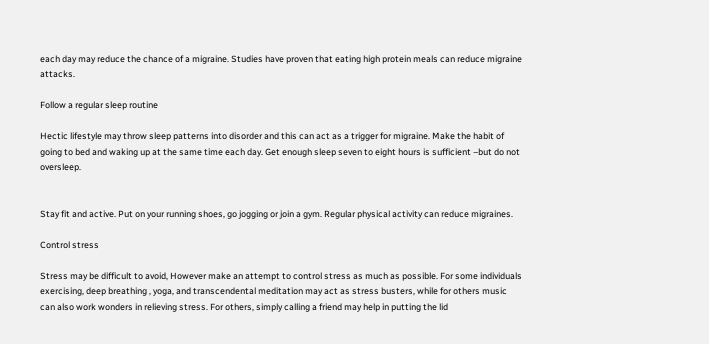each day may reduce the chance of a migraine. Studies have proven that eating high protein meals can reduce migraine attacks.

Follow a regular sleep routine

Hectic lifestyle may throw sleep patterns into disorder and this can act as a trigger for migraine. Make the habit of going to bed and waking up at the same time each day. Get enough sleep seven to eight hours is sufficient –but do not oversleep.


Stay fit and active. Put on your running shoes, go jogging or join a gym. Regular physical activity can reduce migraines.

Control stress

Stress may be difficult to avoid, However make an attempt to control stress as much as possible. For some individuals exercising, deep breathing , yoga, and transcendental meditation may act as stress busters, while for others music can also work wonders in relieving stress. For others, simply calling a friend may help in putting the lid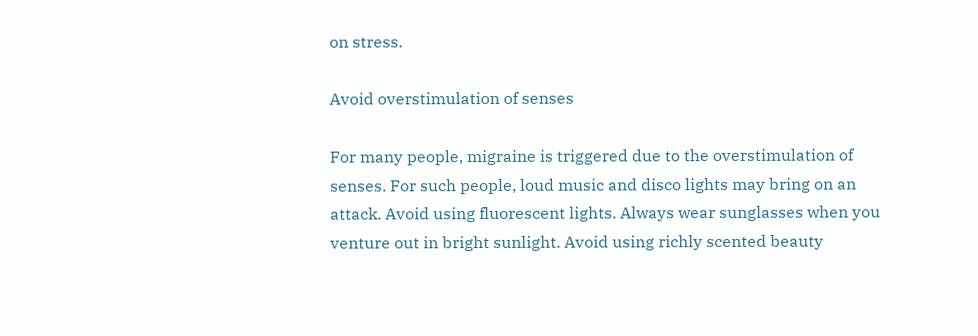on stress.

Avoid overstimulation of senses

For many people, migraine is triggered due to the overstimulation of senses. For such people, loud music and disco lights may bring on an attack. Avoid using fluorescent lights. Always wear sunglasses when you venture out in bright sunlight. Avoid using richly scented beauty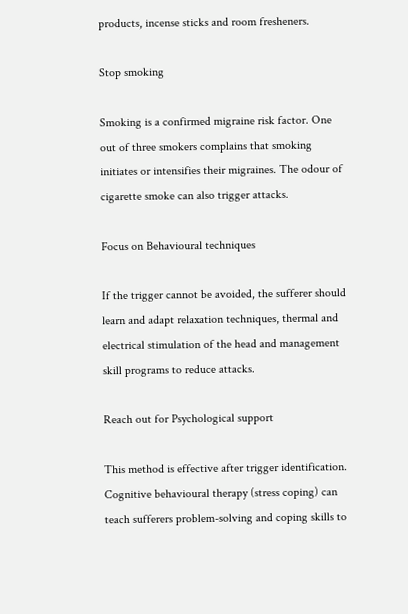products, incense sticks and room fresheners.

Stop smoking

Smoking is a confirmed migraine risk factor. One out of three smokers complains that smoking initiates or intensifies their migraines. The odour of cigarette smoke can also trigger attacks.

Focus on Behavioural techniques

If the trigger cannot be avoided, the sufferer should learn and adapt relaxation techniques, thermal and electrical stimulation of the head and management skill programs to reduce attacks.

Reach out for Psychological support

This method is effective after trigger identification. Cognitive behavioural therapy (stress coping) can teach sufferers problem-solving and coping skills to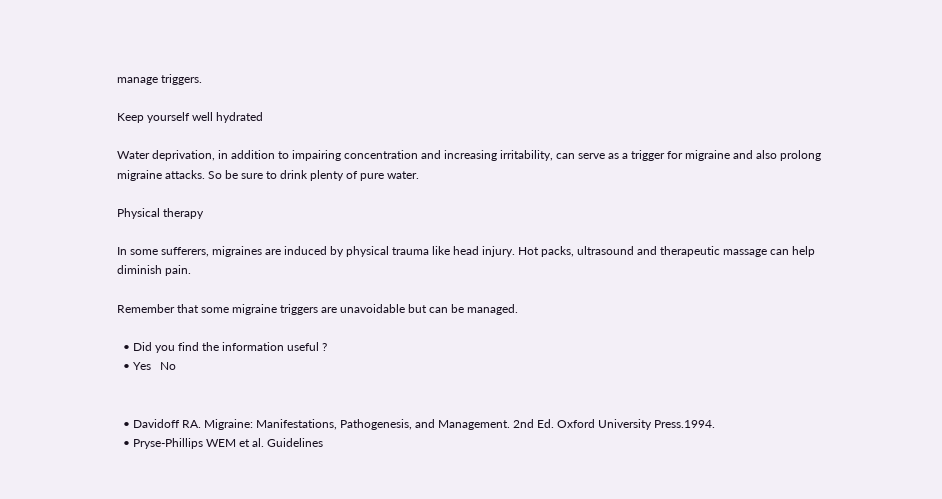manage triggers.

Keep yourself well hydrated

Water deprivation, in addition to impairing concentration and increasing irritability, can serve as a trigger for migraine and also prolong migraine attacks. So be sure to drink plenty of pure water.

Physical therapy

In some sufferers, migraines are induced by physical trauma like head injury. Hot packs, ultrasound and therapeutic massage can help diminish pain.

Remember that some migraine triggers are unavoidable but can be managed.

  • Did you find the information useful ?
  • Yes   No


  • Davidoff RA. Migraine: Manifestations, Pathogenesis, and Management. 2nd Ed. Oxford University Press.1994.
  • Pryse-Phillips WEM et al. Guidelines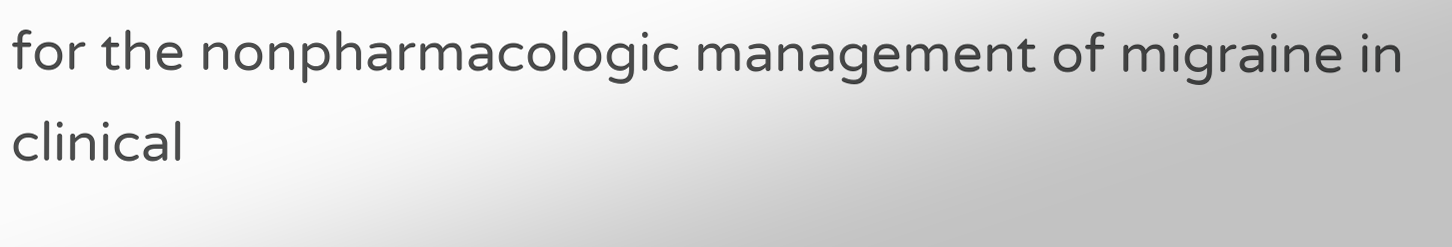for the nonpharmacologic management of migraine in clinical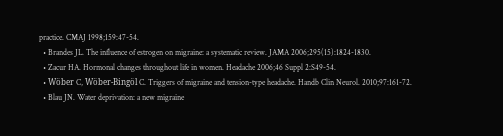practice. CMAJ 1998;159:47-54.
  • Brandes JL. The influence of estrogen on migraine: a systematic review. JAMA 2006;295(15):1824-1830.
  • Zacur HA. Hormonal changes throughout life in women. Headache 2006;46 Suppl 2:S49-54.
  • Wöber C, Wöber-Bingöl C. Triggers of migraine and tension-type headache. Handb Clin Neurol. 2010;97:161-72.
  • Blau JN. Water deprivation: a new migraine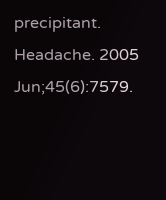precipitant. Headache. 2005 Jun;45(6):7579.